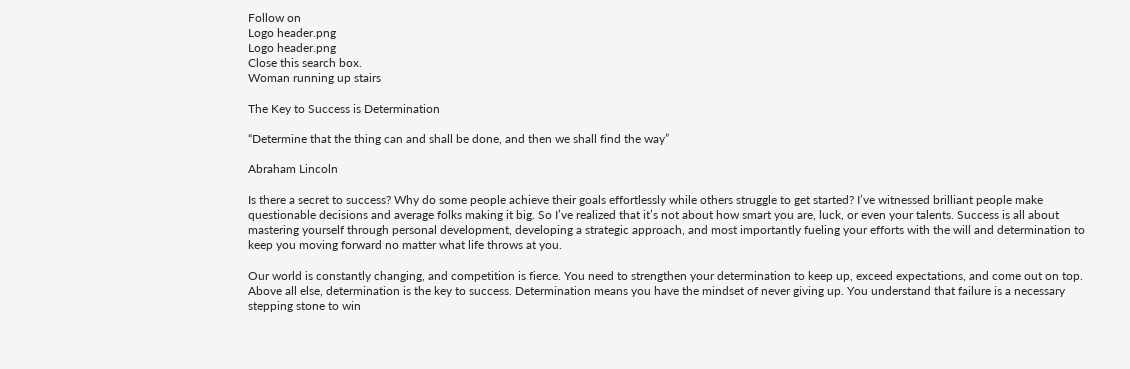Follow on
Logo header.png
Logo header.png
Close this search box.
Woman running up stairs

The Key to Success is Determination

“Determine that the thing can and shall be done, and then we shall find the way”

Abraham Lincoln

Is there a secret to success? Why do some people achieve their goals effortlessly while others struggle to get started? I’ve witnessed brilliant people make questionable decisions and average folks making it big. So I’ve realized that it’s not about how smart you are, luck, or even your talents. Success is all about mastering yourself through personal development, developing a strategic approach, and most importantly fueling your efforts with the will and determination to keep you moving forward no matter what life throws at you.

Our world is constantly changing, and competition is fierce. You need to strengthen your determination to keep up, exceed expectations, and come out on top. Above all else, determination is the key to success. Determination means you have the mindset of never giving up. You understand that failure is a necessary stepping stone to win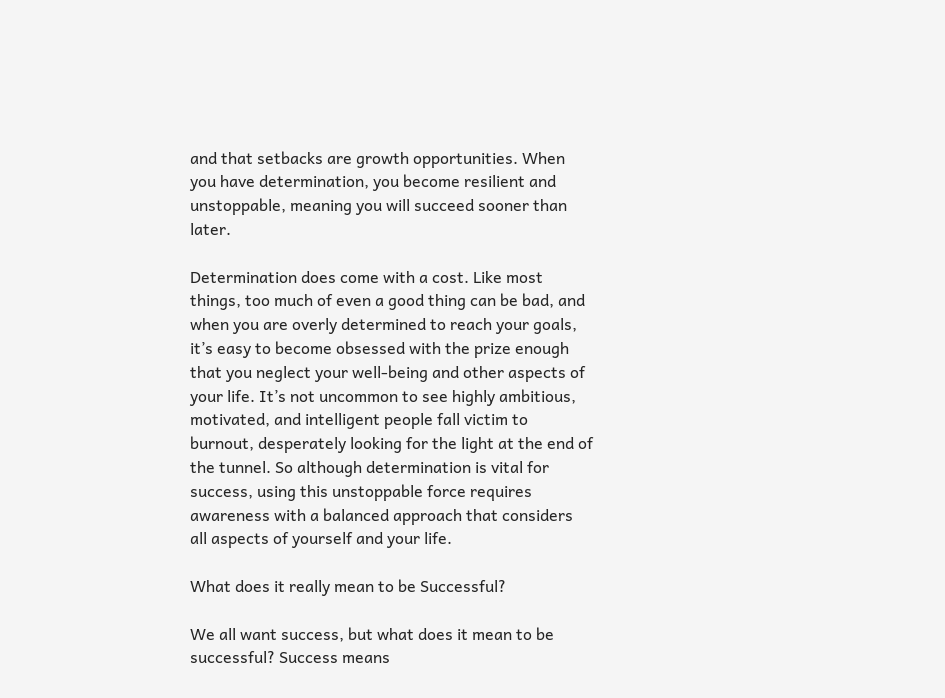and that setbacks are growth opportunities. When you have determination, you become resilient and unstoppable, meaning you will succeed sooner than later.

Determination does come with a cost. Like most things, too much of even a good thing can be bad, and when you are overly determined to reach your goals, it’s easy to become obsessed with the prize enough that you neglect your well-being and other aspects of your life. It’s not uncommon to see highly ambitious, motivated, and intelligent people fall victim to burnout, desperately looking for the light at the end of the tunnel. So although determination is vital for success, using this unstoppable force requires awareness with a balanced approach that considers all aspects of yourself and your life.

What does it really mean to be Successful?

We all want success, but what does it mean to be successful? Success means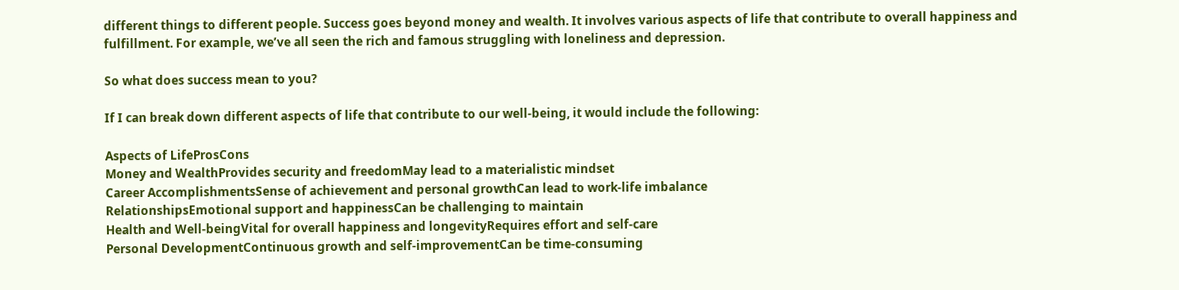different things to different people. Success goes beyond money and wealth. It involves various aspects of life that contribute to overall happiness and fulfillment. For example, we’ve all seen the rich and famous struggling with loneliness and depression.

So what does success mean to you?

If I can break down different aspects of life that contribute to our well-being, it would include the following:

Aspects of LifeProsCons
Money and WealthProvides security and freedomMay lead to a materialistic mindset
Career AccomplishmentsSense of achievement and personal growthCan lead to work-life imbalance
RelationshipsEmotional support and happinessCan be challenging to maintain
Health and Well-beingVital for overall happiness and longevityRequires effort and self-care
Personal DevelopmentContinuous growth and self-improvementCan be time-consuming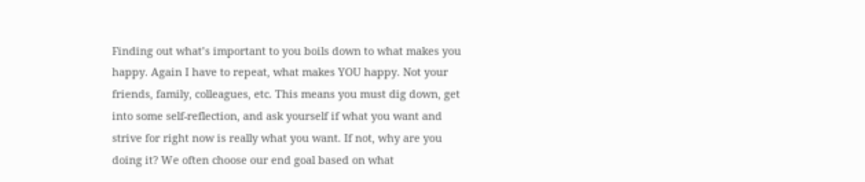Finding out what’s important to you boils down to what makes you happy. Again I have to repeat, what makes YOU happy. Not your friends, family, colleagues, etc. This means you must dig down, get into some self-reflection, and ask yourself if what you want and strive for right now is really what you want. If not, why are you doing it? We often choose our end goal based on what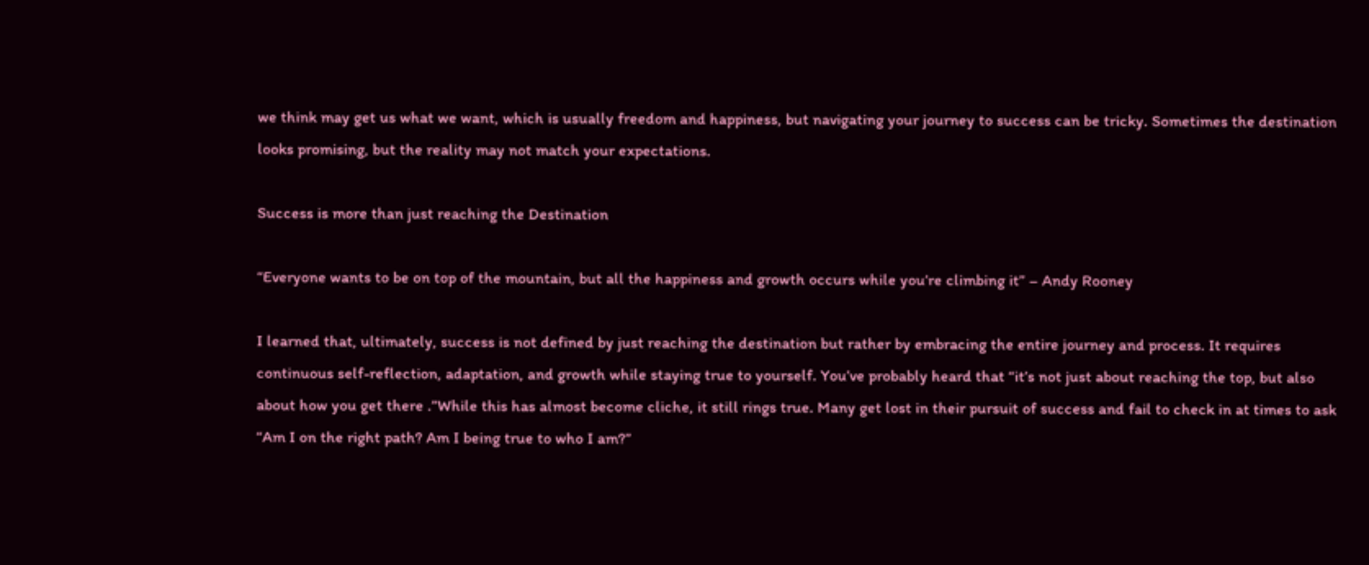we think may get us what we want, which is usually freedom and happiness, but navigating your journey to success can be tricky. Sometimes the destination looks promising, but the reality may not match your expectations.

Success is more than just reaching the Destination

“Everyone wants to be on top of the mountain, but all the happiness and growth occurs while you’re climbing it” – Andy Rooney

I learned that, ultimately, success is not defined by just reaching the destination but rather by embracing the entire journey and process. It requires continuous self-reflection, adaptation, and growth while staying true to yourself. You’ve probably heard that “it’s not just about reaching the top, but also about how you get there .”While this has almost become cliche, it still rings true. Many get lost in their pursuit of success and fail to check in at times to ask “Am I on the right path? Am I being true to who I am?”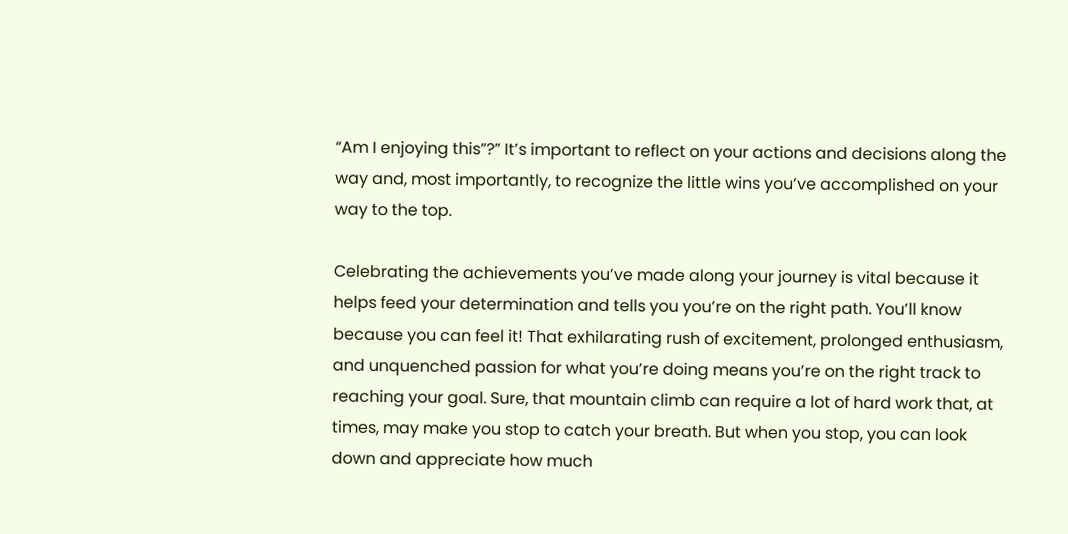“Am I enjoying this”?” It’s important to reflect on your actions and decisions along the way and, most importantly, to recognize the little wins you’ve accomplished on your way to the top.

Celebrating the achievements you’ve made along your journey is vital because it helps feed your determination and tells you you’re on the right path. You’ll know because you can feel it! That exhilarating rush of excitement, prolonged enthusiasm, and unquenched passion for what you’re doing means you’re on the right track to reaching your goal. Sure, that mountain climb can require a lot of hard work that, at times, may make you stop to catch your breath. But when you stop, you can look down and appreciate how much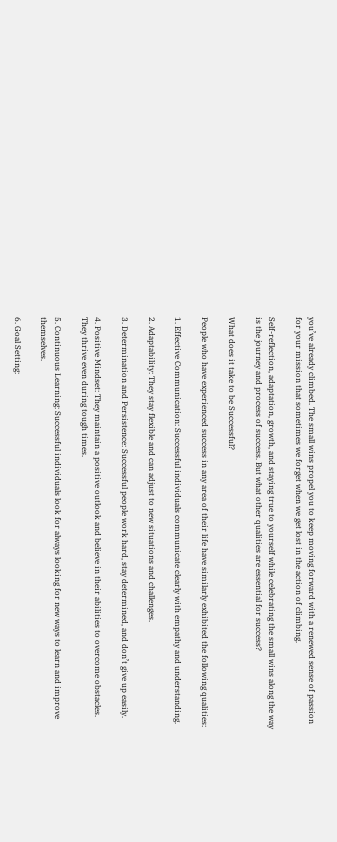you’ve already climbed. The small wins propel you to keep moving forward with a renewed sense of passion for your mission that sometimes we forget when we get lost in the action of climbing.

Self-reflection, adaptation, growth, and staying true to yourself while celebrating the small wins along the way is the journey and process of success. But what other qualities are essential for success?

What does it take to be Successful?

People who have experienced success in any area of their life have similarly exhibited the following qualities:

1. Effective Communication: Successful individuals communicate clearly with empathy and understanding.

2. Adaptability: They stay flexible and can adjust to new situations and challenges.

3. Determination and Persistence: Successful people work hard, stay determined, and don’t give up easily.

4. Positive Mindset: They maintain a positive outlook and believe in their abilities to overcome obstacles. They thrive even during tough times.

5. Continuous Learning: Successful individuals look for always looking for new ways to learn and improve themselves.

6. Goal Setting: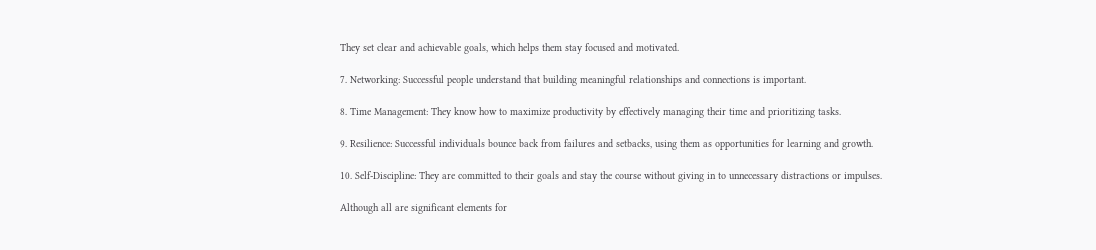They set clear and achievable goals, which helps them stay focused and motivated.

7. Networking: Successful people understand that building meaningful relationships and connections is important.

8. Time Management: They know how to maximize productivity by effectively managing their time and prioritizing tasks.

9. Resilience: Successful individuals bounce back from failures and setbacks, using them as opportunities for learning and growth.

10. Self-Discipline: They are committed to their goals and stay the course without giving in to unnecessary distractions or impulses.

Although all are significant elements for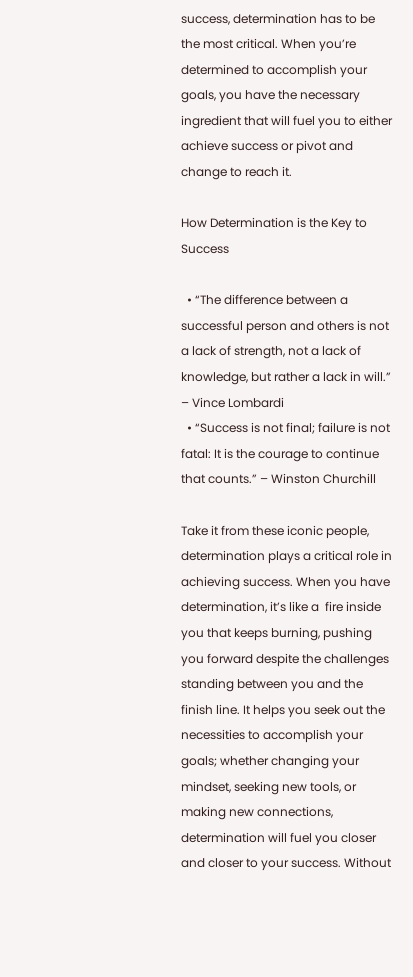success, determination has to be the most critical. When you’re determined to accomplish your goals, you have the necessary ingredient that will fuel you to either achieve success or pivot and change to reach it.

How Determination is the Key to Success

  • “The difference between a successful person and others is not a lack of strength, not a lack of knowledge, but rather a lack in will.” – Vince Lombardi
  • “Success is not final; failure is not fatal: It is the courage to continue that counts.” – Winston Churchill

Take it from these iconic people, determination plays a critical role in achieving success. When you have determination, it’s like a  fire inside you that keeps burning, pushing you forward despite the challenges standing between you and the finish line. It helps you seek out the necessities to accomplish your goals; whether changing your mindset, seeking new tools, or making new connections, determination will fuel you closer and closer to your success. Without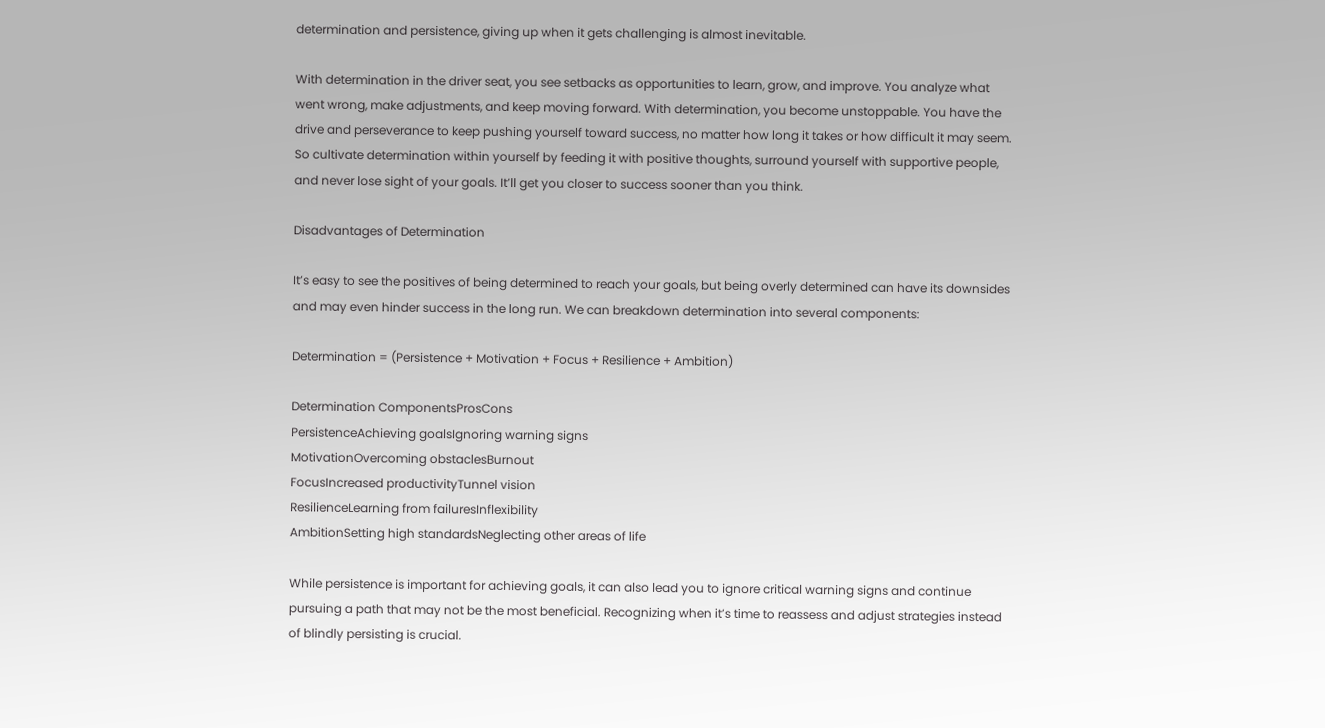determination and persistence, giving up when it gets challenging is almost inevitable.

With determination in the driver seat, you see setbacks as opportunities to learn, grow, and improve. You analyze what went wrong, make adjustments, and keep moving forward. With determination, you become unstoppable. You have the drive and perseverance to keep pushing yourself toward success, no matter how long it takes or how difficult it may seem. So cultivate determination within yourself by feeding it with positive thoughts, surround yourself with supportive people, and never lose sight of your goals. It’ll get you closer to success sooner than you think.

Disadvantages of Determination

It’s easy to see the positives of being determined to reach your goals, but being overly determined can have its downsides and may even hinder success in the long run. We can breakdown determination into several components:

Determination = (Persistence + Motivation + Focus + Resilience + Ambition)

Determination ComponentsProsCons
PersistenceAchieving goalsIgnoring warning signs
MotivationOvercoming obstaclesBurnout
FocusIncreased productivityTunnel vision
ResilienceLearning from failuresInflexibility
AmbitionSetting high standardsNeglecting other areas of life

While persistence is important for achieving goals, it can also lead you to ignore critical warning signs and continue pursuing a path that may not be the most beneficial. Recognizing when it’s time to reassess and adjust strategies instead of blindly persisting is crucial.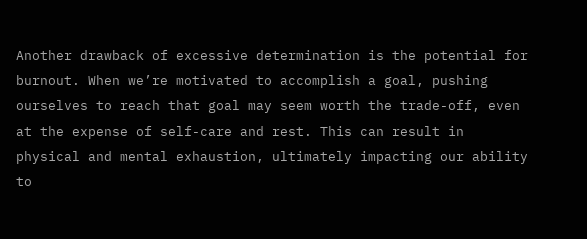Another drawback of excessive determination is the potential for burnout. When we’re motivated to accomplish a goal, pushing ourselves to reach that goal may seem worth the trade-off, even at the expense of self-care and rest. This can result in physical and mental exhaustion, ultimately impacting our ability to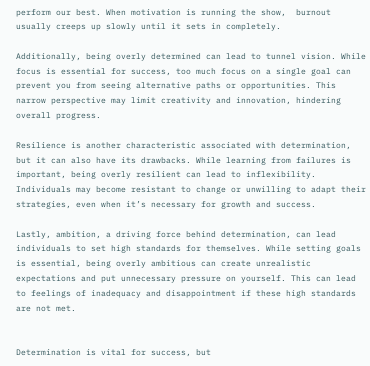perform our best. When motivation is running the show,  burnout usually creeps up slowly until it sets in completely.

Additionally, being overly determined can lead to tunnel vision. While focus is essential for success, too much focus on a single goal can prevent you from seeing alternative paths or opportunities. This narrow perspective may limit creativity and innovation, hindering overall progress.

Resilience is another characteristic associated with determination, but it can also have its drawbacks. While learning from failures is important, being overly resilient can lead to inflexibility. Individuals may become resistant to change or unwilling to adapt their strategies, even when it’s necessary for growth and success.

Lastly, ambition, a driving force behind determination, can lead individuals to set high standards for themselves. While setting goals is essential, being overly ambitious can create unrealistic expectations and put unnecessary pressure on yourself. This can lead to feelings of inadequacy and disappointment if these high standards are not met.


Determination is vital for success, but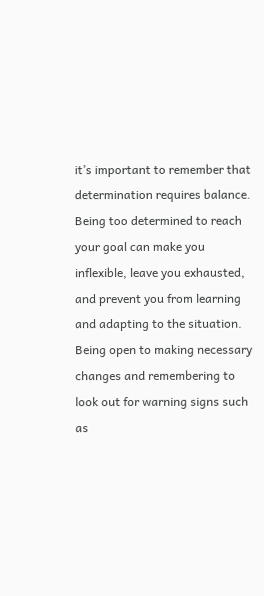it’s important to remember that determination requires balance. Being too determined to reach your goal can make you inflexible, leave you exhausted, and prevent you from learning and adapting to the situation. Being open to making necessary changes and remembering to look out for warning signs such as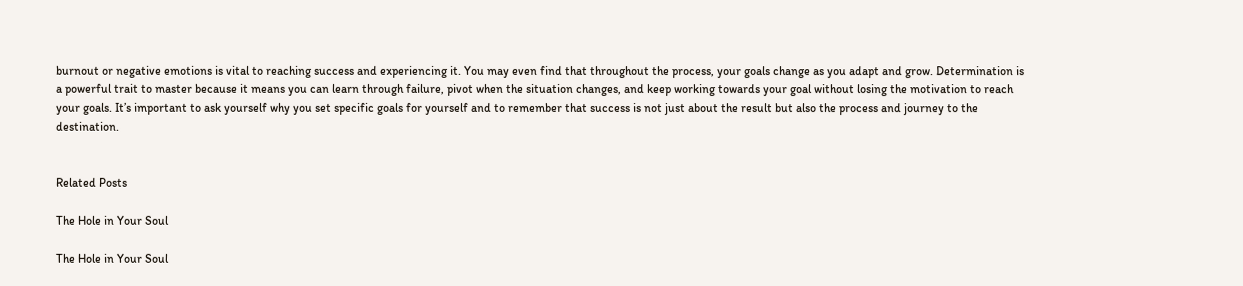burnout or negative emotions is vital to reaching success and experiencing it. You may even find that throughout the process, your goals change as you adapt and grow. Determination is a powerful trait to master because it means you can learn through failure, pivot when the situation changes, and keep working towards your goal without losing the motivation to reach your goals. It’s important to ask yourself why you set specific goals for yourself and to remember that success is not just about the result but also the process and journey to the destination.


Related Posts

The Hole in Your Soul

The Hole in Your Soul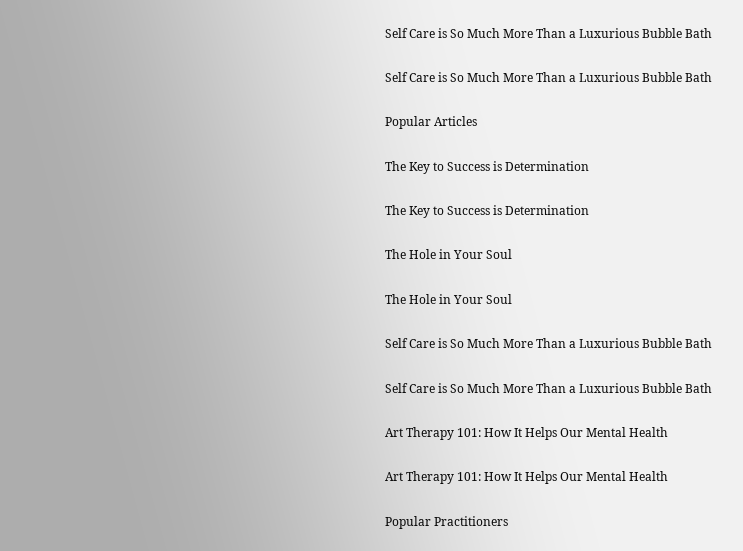Self Care is So Much More Than a Luxurious Bubble Bath

Self Care is So Much More Than a Luxurious Bubble Bath

Popular Articles

The Key to Success is Determination

The Key to Success is Determination

The Hole in Your Soul

The Hole in Your Soul

Self Care is So Much More Than a Luxurious Bubble Bath

Self Care is So Much More Than a Luxurious Bubble Bath

Art Therapy 101: How It Helps Our Mental Health

Art Therapy 101: How It Helps Our Mental Health

Popular Practitioners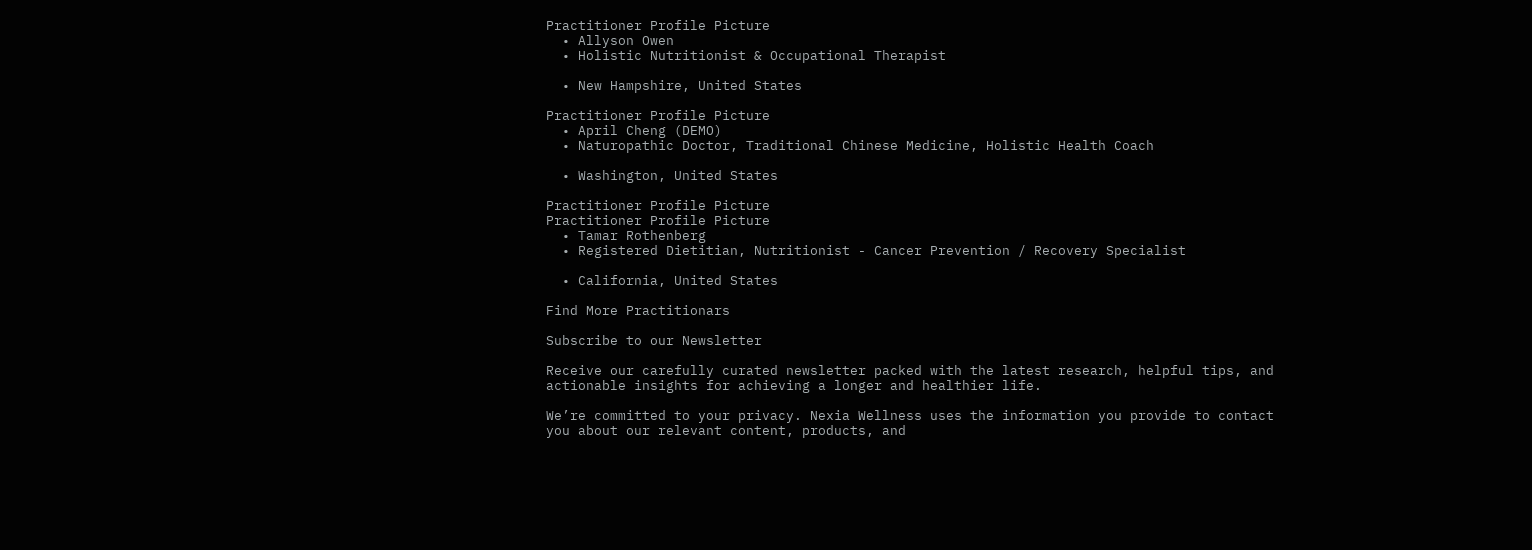Practitioner Profile Picture
  • Allyson Owen
  • Holistic Nutritionist & Occupational Therapist

  • New Hampshire, United States

Practitioner Profile Picture
  • April Cheng (DEMO)
  • Naturopathic Doctor, Traditional Chinese Medicine, Holistic Health Coach

  • Washington, United States

Practitioner Profile Picture
Practitioner Profile Picture
  • Tamar Rothenberg
  • Registered Dietitian, Nutritionist - Cancer Prevention / Recovery Specialist

  • California, United States

Find More Practitionars

Subscribe to our Newsletter

Receive our carefully curated newsletter packed with the latest research, helpful tips, and actionable insights for achieving a longer and healthier life.

We’re committed to your privacy. Nexia Wellness uses the information you provide to contact you about our relevant content, products, and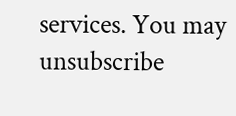services. You may unsubscribe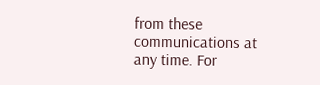from these communications at any time. For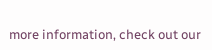more information, check out our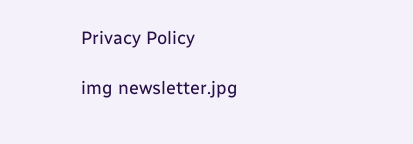Privacy Policy

img newsletter.jpg